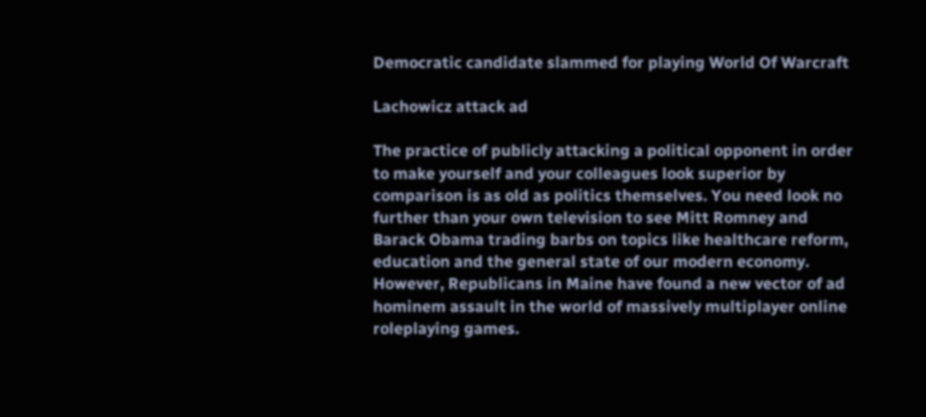Democratic candidate slammed for playing World Of Warcraft

Lachowicz attack ad

The practice of publicly attacking a political opponent in order to make yourself and your colleagues look superior by comparison is as old as politics themselves. You need look no further than your own television to see Mitt Romney and Barack Obama trading barbs on topics like healthcare reform, education and the general state of our modern economy. However, Republicans in Maine have found a new vector of ad hominem assault in the world of massively multiplayer online roleplaying games.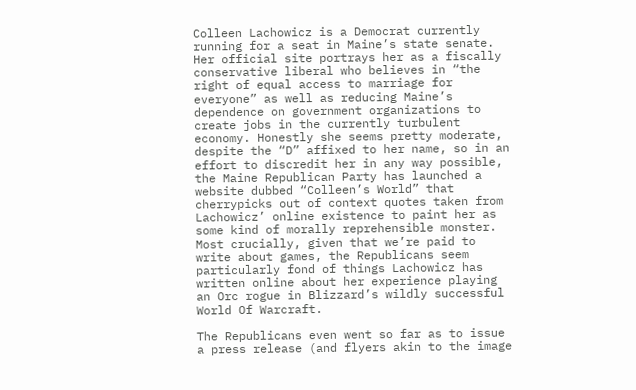Colleen Lachowicz is a Democrat currently running for a seat in Maine’s state senate. Her official site portrays her as a fiscally conservative liberal who believes in “the right of equal access to marriage for everyone” as well as reducing Maine’s dependence on government organizations to create jobs in the currently turbulent economy. Honestly she seems pretty moderate, despite the “D” affixed to her name, so in an effort to discredit her in any way possible, the Maine Republican Party has launched a website dubbed “Colleen’s World” that cherrypicks out of context quotes taken from Lachowicz’ online existence to paint her as some kind of morally reprehensible monster. Most crucially, given that we’re paid to write about games, the Republicans seem particularly fond of things Lachowicz has written online about her experience playing an Orc rogue in Blizzard’s wildly successful World Of Warcraft.

The Republicans even went so far as to issue a press release (and flyers akin to the image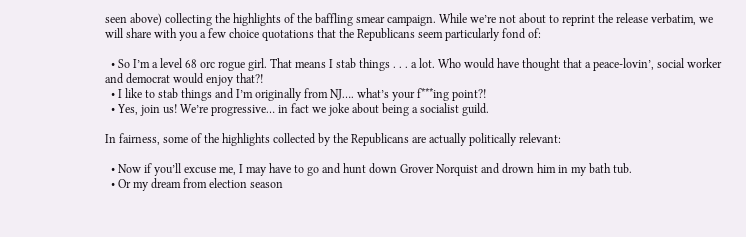seen above) collecting the highlights of the baffling smear campaign. While we’re not about to reprint the release verbatim, we will share with you a few choice quotations that the Republicans seem particularly fond of:

  • So I’m a level 68 orc rogue girl. That means I stab things . . . a lot. Who would have thought that a peace-lovin’, social worker and democrat would enjoy that?!
  • I like to stab things and I’m originally from NJ…. what’s your f***ing point?!
  • Yes, join us! We’re progressive… in fact we joke about being a socialist guild.

In fairness, some of the highlights collected by the Republicans are actually politically relevant:

  • Now if you’ll excuse me, I may have to go and hunt down Grover Norquist and drown him in my bath tub.
  • Or my dream from election season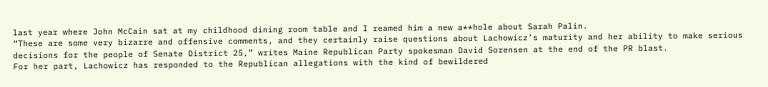last year where John McCain sat at my childhood dining room table and I reamed him a new a**hole about Sarah Palin.
“These are some very bizarre and offensive comments, and they certainly raise questions about Lachowicz’s maturity and her ability to make serious decisions for the people of Senate District 25,” writes Maine Republican Party spokesman David Sorensen at the end of the PR blast.
For her part, Lachowicz has responded to the Republican allegations with the kind of bewildered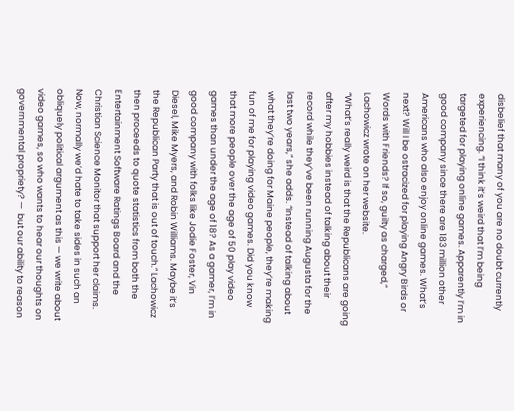disbelief that many of you are no doubt currently experiencing. “I think it’s weird that I’m being targeted for playing online games. Apparently I’m in good company since there are 183 million other Americans who also enjoy online games. What’s next? Will I be ostracized for playing Angry Birds or Words with Friends? If so, guilty as charged,” Lachowicz wrote on her website.
“What’s really weird is that the Republicans are going after my hobbies instead of talking about their record while they’ve been running Augusta for the last two years,” she adds. “Instead of talking about what they’re doing for Maine people, they’re making fun of me for playing video games. Did you know that more people over the age of 50 play video games than under the age of 18? As a gamer, I’m in good company with folks like Jodie Foster, Vin Diesel, Mike Myers, and Robin Williams. Maybe it’s the Republican Party that is out of touch.” Lachowicz then proceeds to quote statistics from both the Entertainment Software Ratings Board and the Christian Science Monitor that support her claims.
Now, normally we’d hate to take sides in such an obliquely political argument as this — we write about video games, so who wants to hear our thoughts on governmental propriety? —  but our ability to reason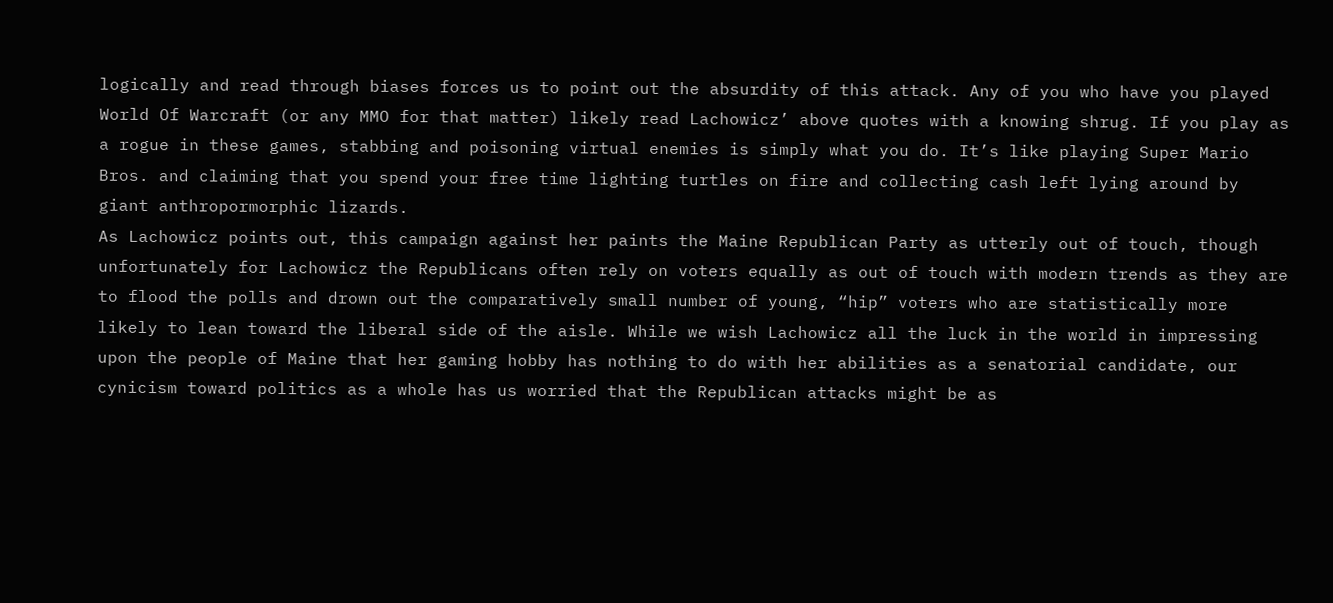logically and read through biases forces us to point out the absurdity of this attack. Any of you who have you played World Of Warcraft (or any MMO for that matter) likely read Lachowicz’ above quotes with a knowing shrug. If you play as a rogue in these games, stabbing and poisoning virtual enemies is simply what you do. It’s like playing Super Mario Bros. and claiming that you spend your free time lighting turtles on fire and collecting cash left lying around by giant anthropormorphic lizards.
As Lachowicz points out, this campaign against her paints the Maine Republican Party as utterly out of touch, though unfortunately for Lachowicz the Republicans often rely on voters equally as out of touch with modern trends as they are to flood the polls and drown out the comparatively small number of young, “hip” voters who are statistically more likely to lean toward the liberal side of the aisle. While we wish Lachowicz all the luck in the world in impressing upon the people of Maine that her gaming hobby has nothing to do with her abilities as a senatorial candidate, our cynicism toward politics as a whole has us worried that the Republican attacks might be as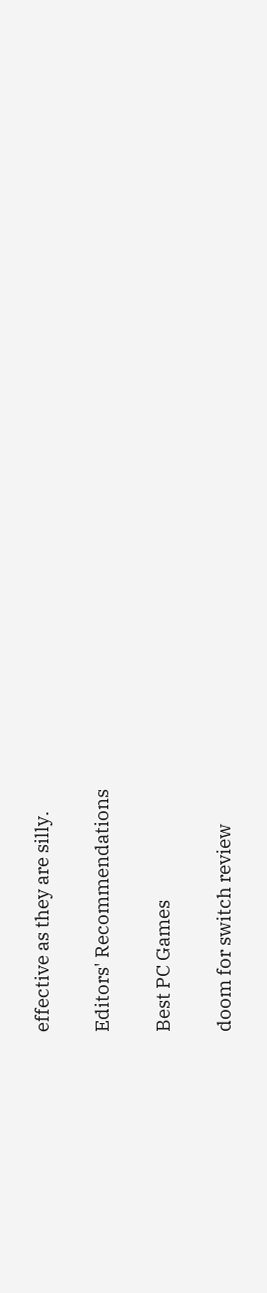effective as they are silly.

Editors' Recommendations

Best PC Games

doom for switch review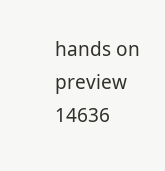hands on preview 14636